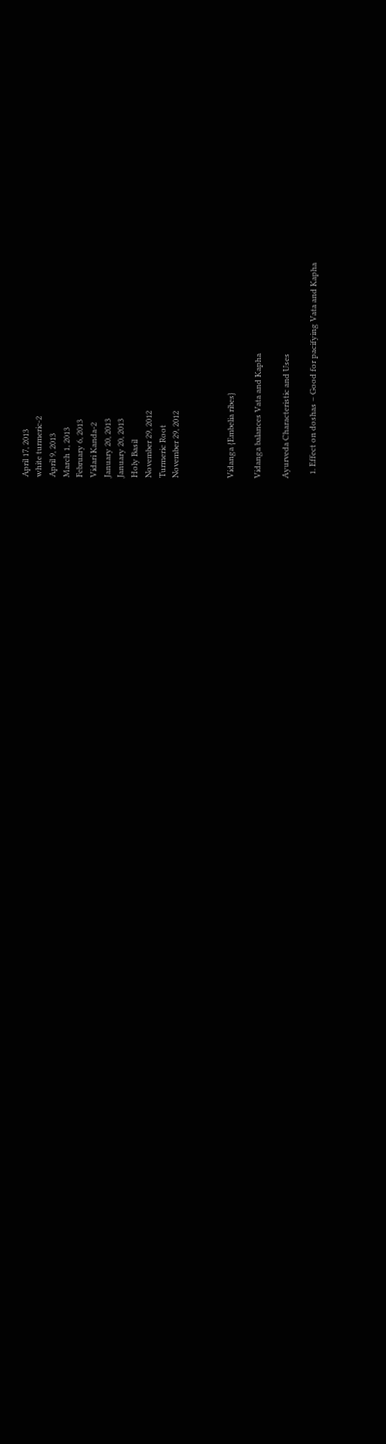April 17, 2013
white turmeric-2
April 9, 2013
March 1, 2013
February 6, 2013
Vidari Kanda-2
January 20, 2013
January 20, 2013
Holy Basil
November 29, 2012
Turmeric Root
November 29, 2012



Vidanga {Embelia ribes}

Vidanga balances Vata and Kapha

Ayurveda Characteristic and Uses

  1. Effect on doshas – Good for pacifying Vata and Kapha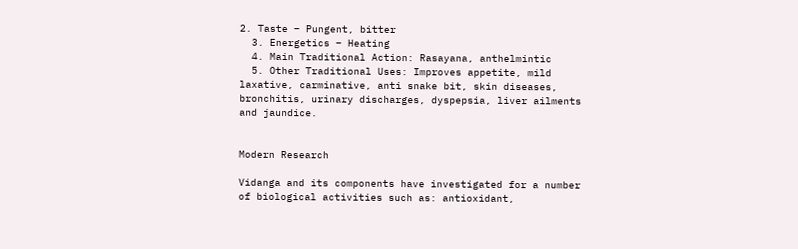2. Taste – Pungent, bitter
  3. Energetics – Heating
  4. Main Traditional Action: Rasayana, anthelmintic
  5. Other Traditional Uses: Improves appetite, mild laxative, carminative, anti snake bit, skin diseases, bronchitis, urinary discharges, dyspepsia, liver ailments and jaundice.


Modern Research

Vidanga and its components have investigated for a number of biological activities such as: antioxidant,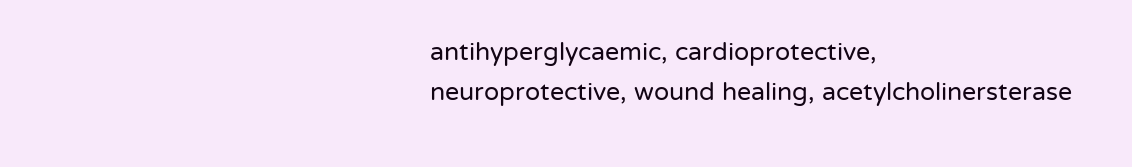antihyperglycaemic, cardioprotective, neuroprotective, wound healing, acetylcholinersterase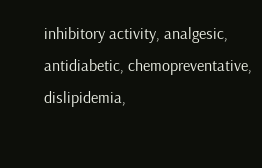inhibitory activity, analgesic, antidiabetic, chemopreventative, dislipidemia,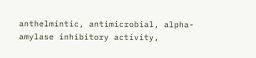anthelmintic, antimicrobial, alpha-amylase inhibitory activity,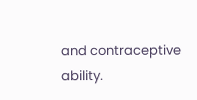and contraceptive ability.